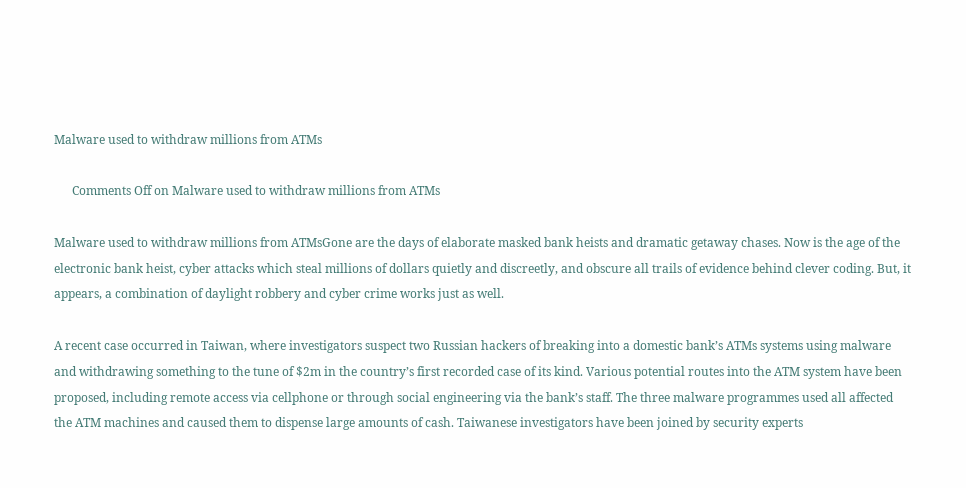Malware used to withdraw millions from ATMs

      Comments Off on Malware used to withdraw millions from ATMs

Malware used to withdraw millions from ATMsGone are the days of elaborate masked bank heists and dramatic getaway chases. Now is the age of the electronic bank heist, cyber attacks which steal millions of dollars quietly and discreetly, and obscure all trails of evidence behind clever coding. But, it appears, a combination of daylight robbery and cyber crime works just as well.

A recent case occurred in Taiwan, where investigators suspect two Russian hackers of breaking into a domestic bank’s ATMs systems using malware and withdrawing something to the tune of $2m in the country’s first recorded case of its kind. Various potential routes into the ATM system have been proposed, including remote access via cellphone or through social engineering via the bank’s staff. The three malware programmes used all affected the ATM machines and caused them to dispense large amounts of cash. Taiwanese investigators have been joined by security experts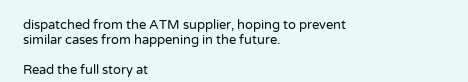dispatched from the ATM supplier, hoping to prevent similar cases from happening in the future.

Read the full story at